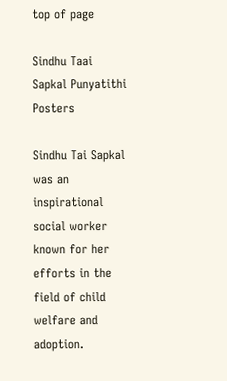top of page

Sindhu Taai Sapkal Punyatithi Posters

Sindhu Tai Sapkal was an inspirational social worker known for her efforts in the field of child welfare and adoption.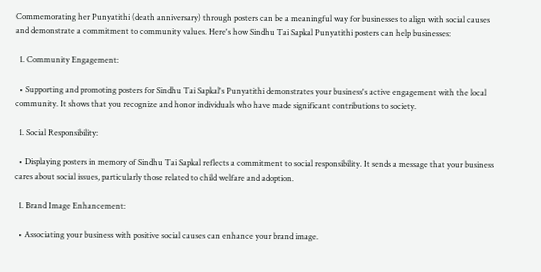Commemorating her Punyatithi (death anniversary) through posters can be a meaningful way for businesses to align with social causes and demonstrate a commitment to community values. Here's how Sindhu Tai Sapkal Punyatithi posters can help businesses:

  1. Community Engagement:

  • Supporting and promoting posters for Sindhu Tai Sapkal's Punyatithi demonstrates your business's active engagement with the local community. It shows that you recognize and honor individuals who have made significant contributions to society.

  1. Social Responsibility:

  • Displaying posters in memory of Sindhu Tai Sapkal reflects a commitment to social responsibility. It sends a message that your business cares about social issues, particularly those related to child welfare and adoption.

  1. Brand Image Enhancement:

  • Associating your business with positive social causes can enhance your brand image.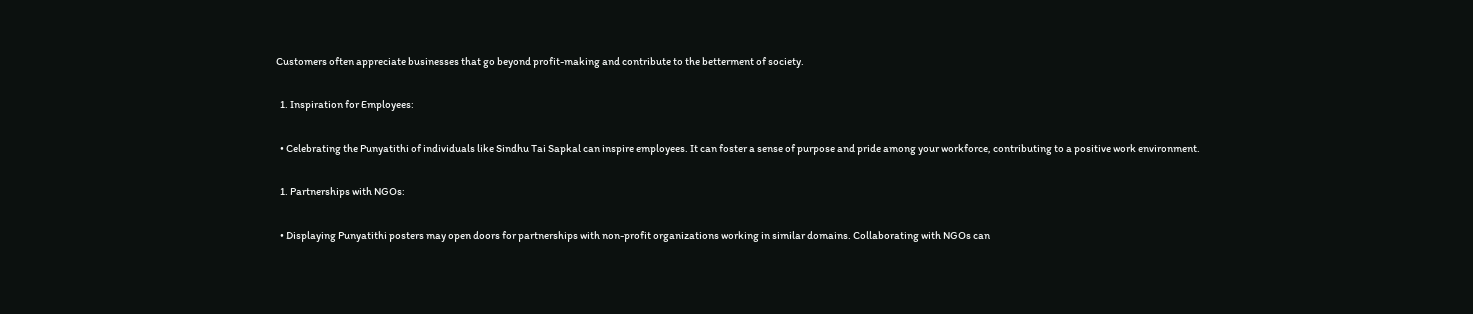Customers often appreciate businesses that go beyond profit-making and contribute to the betterment of society.

  1. Inspiration for Employees:

  • Celebrating the Punyatithi of individuals like Sindhu Tai Sapkal can inspire employees. It can foster a sense of purpose and pride among your workforce, contributing to a positive work environment.

  1. Partnerships with NGOs:

  • Displaying Punyatithi posters may open doors for partnerships with non-profit organizations working in similar domains. Collaborating with NGOs can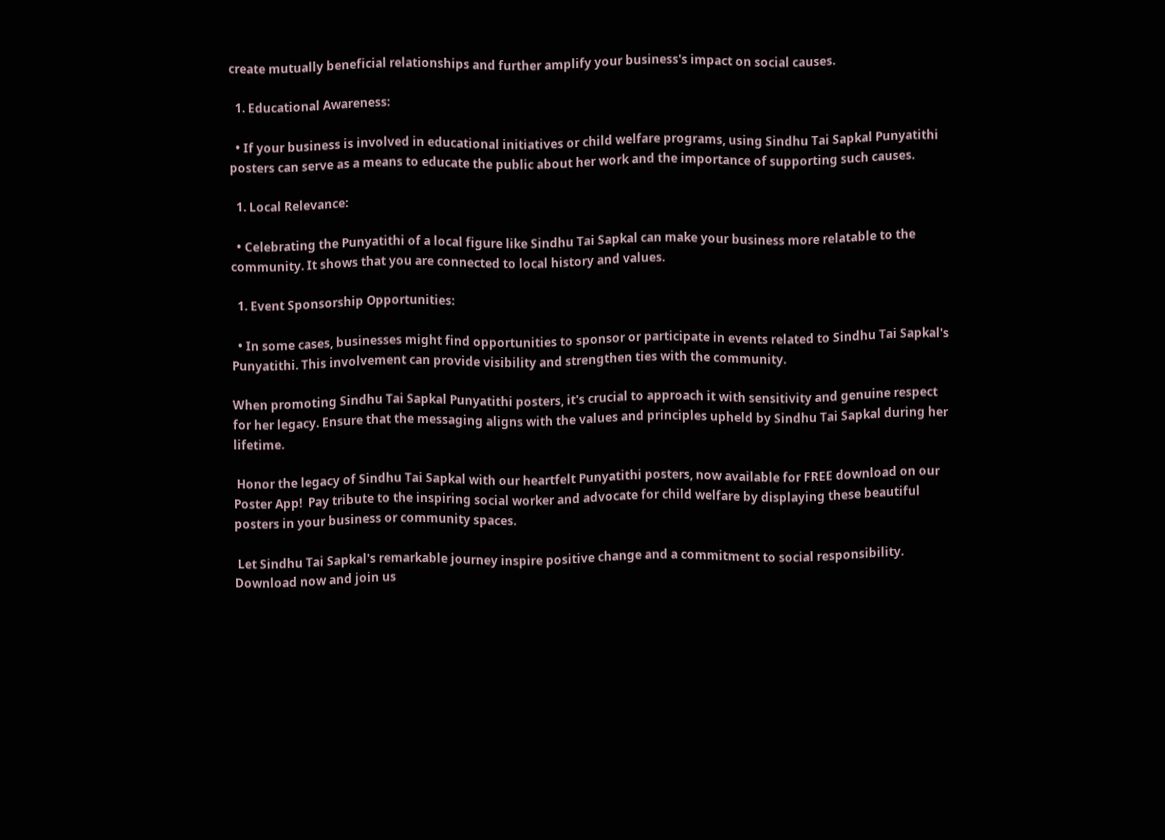create mutually beneficial relationships and further amplify your business's impact on social causes.

  1. Educational Awareness:

  • If your business is involved in educational initiatives or child welfare programs, using Sindhu Tai Sapkal Punyatithi posters can serve as a means to educate the public about her work and the importance of supporting such causes.

  1. Local Relevance:

  • Celebrating the Punyatithi of a local figure like Sindhu Tai Sapkal can make your business more relatable to the community. It shows that you are connected to local history and values.

  1. Event Sponsorship Opportunities:

  • In some cases, businesses might find opportunities to sponsor or participate in events related to Sindhu Tai Sapkal's Punyatithi. This involvement can provide visibility and strengthen ties with the community.

When promoting Sindhu Tai Sapkal Punyatithi posters, it's crucial to approach it with sensitivity and genuine respect for her legacy. Ensure that the messaging aligns with the values and principles upheld by Sindhu Tai Sapkal during her lifetime.

 Honor the legacy of Sindhu Tai Sapkal with our heartfelt Punyatithi posters, now available for FREE download on our Poster App!  Pay tribute to the inspiring social worker and advocate for child welfare by displaying these beautiful posters in your business or community spaces.

 Let Sindhu Tai Sapkal's remarkable journey inspire positive change and a commitment to social responsibility.  Download now and join us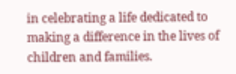in celebrating a life dedicated to making a difference in the lives of children and families.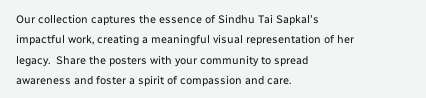Our collection captures the essence of Sindhu Tai Sapkal's impactful work, creating a meaningful visual representation of her legacy.  Share the posters with your community to spread awareness and foster a spirit of compassion and care.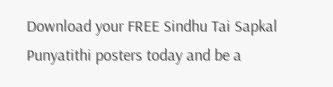Download your FREE Sindhu Tai Sapkal Punyatithi posters today and be a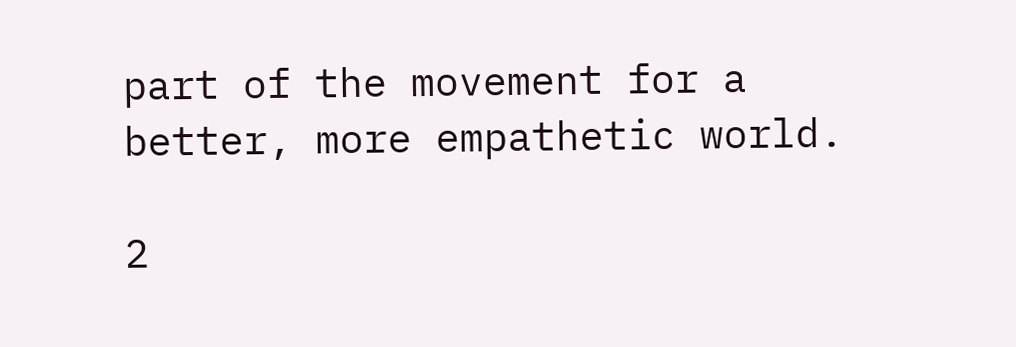part of the movement for a better, more empathetic world.

2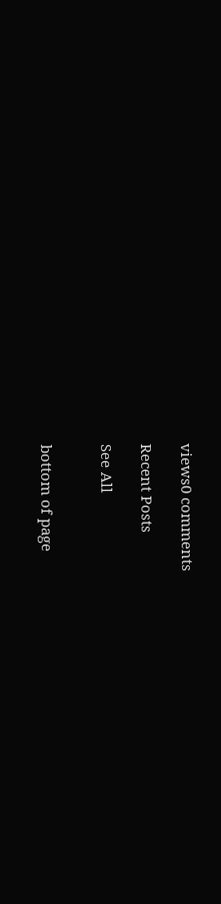views0 comments

Recent Posts

See All


bottom of page